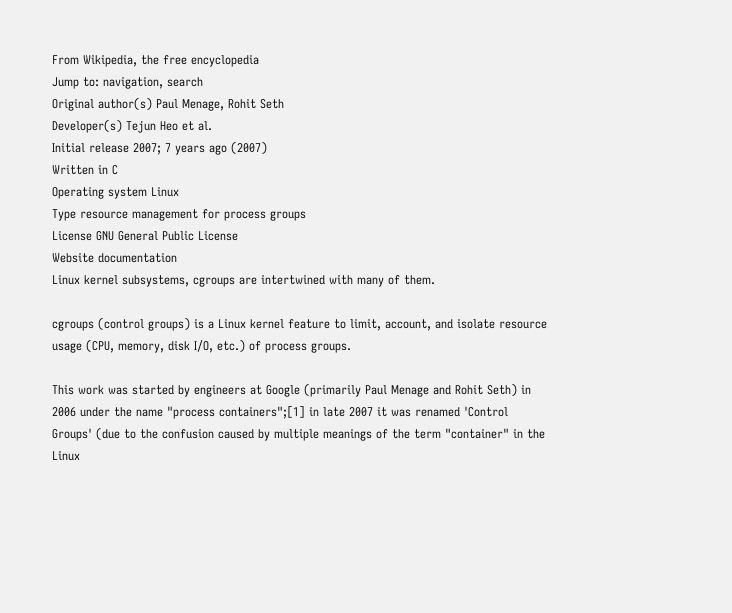From Wikipedia, the free encyclopedia
Jump to: navigation, search
Original author(s) Paul Menage, Rohit Seth
Developer(s) Tejun Heo et al.
Initial release 2007; 7 years ago (2007)
Written in C
Operating system Linux
Type resource management for process groups
License GNU General Public License
Website documentation
Linux kernel subsystems, cgroups are intertwined with many of them.

cgroups (control groups) is a Linux kernel feature to limit, account, and isolate resource usage (CPU, memory, disk I/O, etc.) of process groups.

This work was started by engineers at Google (primarily Paul Menage and Rohit Seth) in 2006 under the name "process containers";[1] in late 2007 it was renamed 'Control Groups' (due to the confusion caused by multiple meanings of the term "container" in the Linux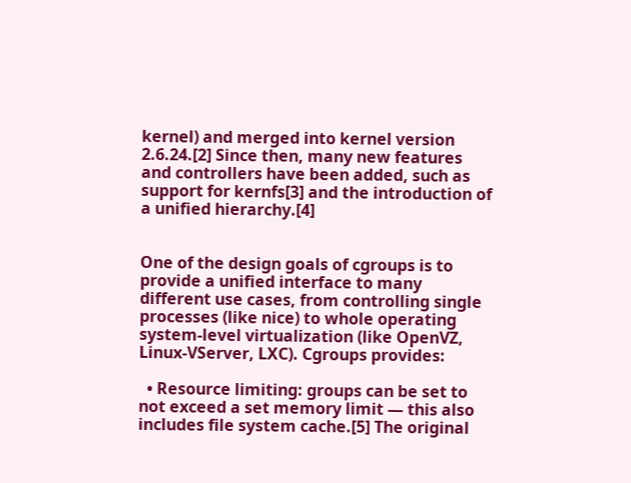kernel) and merged into kernel version 2.6.24.[2] Since then, many new features and controllers have been added, such as support for kernfs[3] and the introduction of a unified hierarchy.[4]


One of the design goals of cgroups is to provide a unified interface to many different use cases, from controlling single processes (like nice) to whole operating system-level virtualization (like OpenVZ, Linux-VServer, LXC). Cgroups provides:

  • Resource limiting: groups can be set to not exceed a set memory limit — this also includes file system cache.[5] The original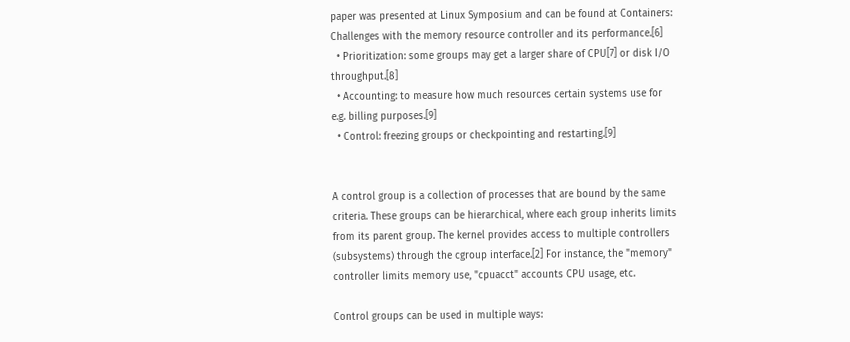paper was presented at Linux Symposium and can be found at Containers: Challenges with the memory resource controller and its performance.[6]
  • Prioritization: some groups may get a larger share of CPU[7] or disk I/O throughput.[8]
  • Accounting: to measure how much resources certain systems use for e.g. billing purposes.[9]
  • Control: freezing groups or checkpointing and restarting.[9]


A control group is a collection of processes that are bound by the same criteria. These groups can be hierarchical, where each group inherits limits from its parent group. The kernel provides access to multiple controllers (subsystems) through the cgroup interface.[2] For instance, the "memory" controller limits memory use, "cpuacct" accounts CPU usage, etc.

Control groups can be used in multiple ways: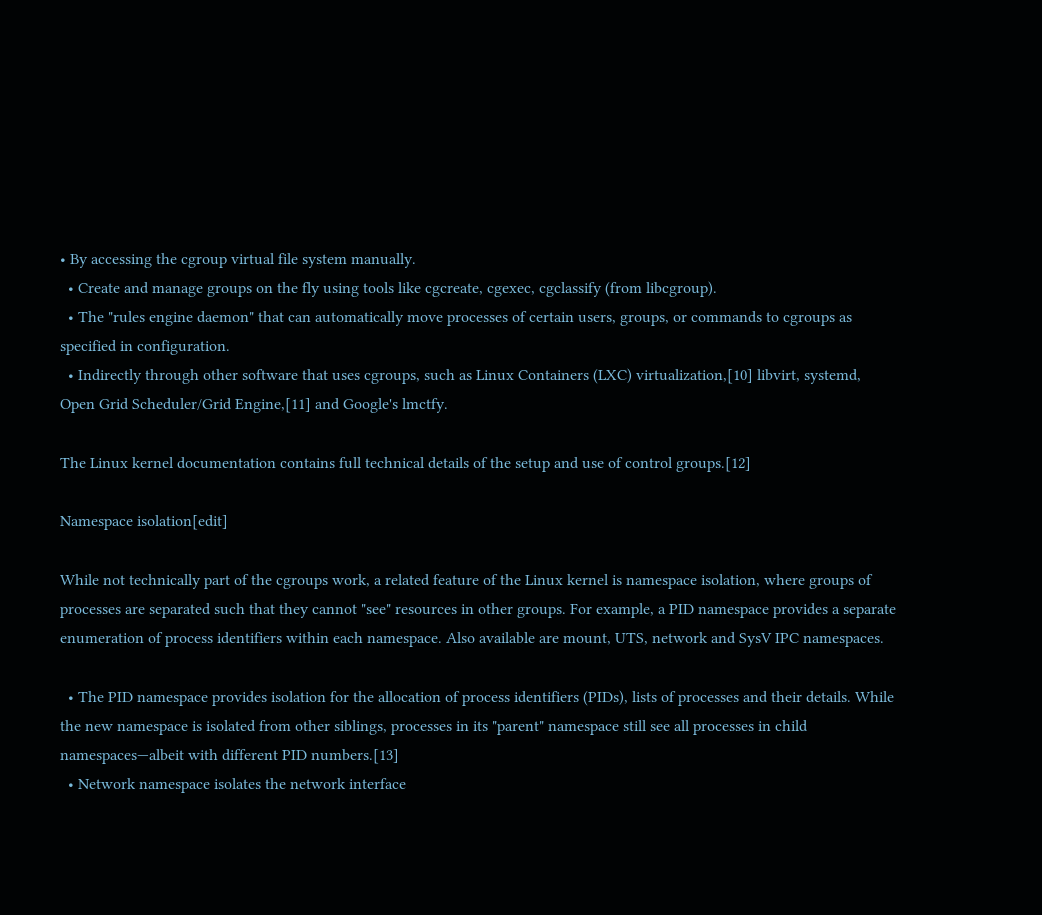• By accessing the cgroup virtual file system manually.
  • Create and manage groups on the fly using tools like cgcreate, cgexec, cgclassify (from libcgroup).
  • The "rules engine daemon" that can automatically move processes of certain users, groups, or commands to cgroups as specified in configuration.
  • Indirectly through other software that uses cgroups, such as Linux Containers (LXC) virtualization,[10] libvirt, systemd, Open Grid Scheduler/Grid Engine,[11] and Google's lmctfy.

The Linux kernel documentation contains full technical details of the setup and use of control groups.[12]

Namespace isolation[edit]

While not technically part of the cgroups work, a related feature of the Linux kernel is namespace isolation, where groups of processes are separated such that they cannot "see" resources in other groups. For example, a PID namespace provides a separate enumeration of process identifiers within each namespace. Also available are mount, UTS, network and SysV IPC namespaces.

  • The PID namespace provides isolation for the allocation of process identifiers (PIDs), lists of processes and their details. While the new namespace is isolated from other siblings, processes in its "parent" namespace still see all processes in child namespaces—albeit with different PID numbers.[13]
  • Network namespace isolates the network interface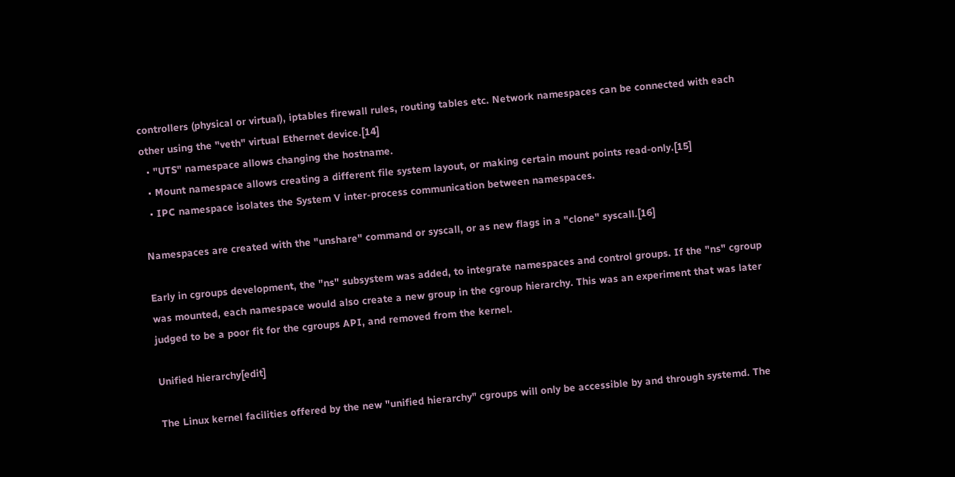controllers (physical or virtual), iptables firewall rules, routing tables etc. Network namespaces can be connected with each other using the "veth" virtual Ethernet device.[14]
  • "UTS" namespace allows changing the hostname.
  • Mount namespace allows creating a different file system layout, or making certain mount points read-only.[15]
  • IPC namespace isolates the System V inter-process communication between namespaces.

Namespaces are created with the "unshare" command or syscall, or as new flags in a "clone" syscall.[16]

Early in cgroups development, the "ns" subsystem was added, to integrate namespaces and control groups. If the "ns" cgroup was mounted, each namespace would also create a new group in the cgroup hierarchy. This was an experiment that was later judged to be a poor fit for the cgroups API, and removed from the kernel.

Unified hierarchy[edit]

The Linux kernel facilities offered by the new "unified hierarchy" cgroups will only be accessible by and through systemd. The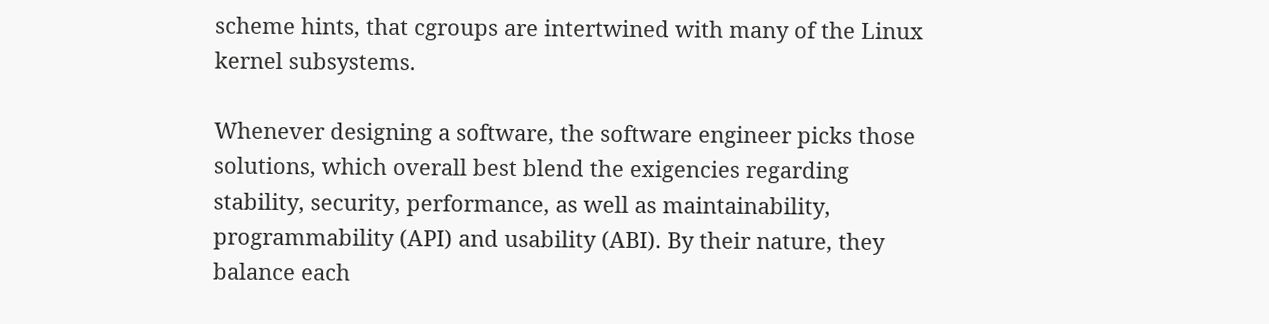scheme hints, that cgroups are intertwined with many of the Linux kernel subsystems.

Whenever designing a software, the software engineer picks those solutions, which overall best blend the exigencies regarding stability, security, performance, as well as maintainability, programmability (API) and usability (ABI). By their nature, they balance each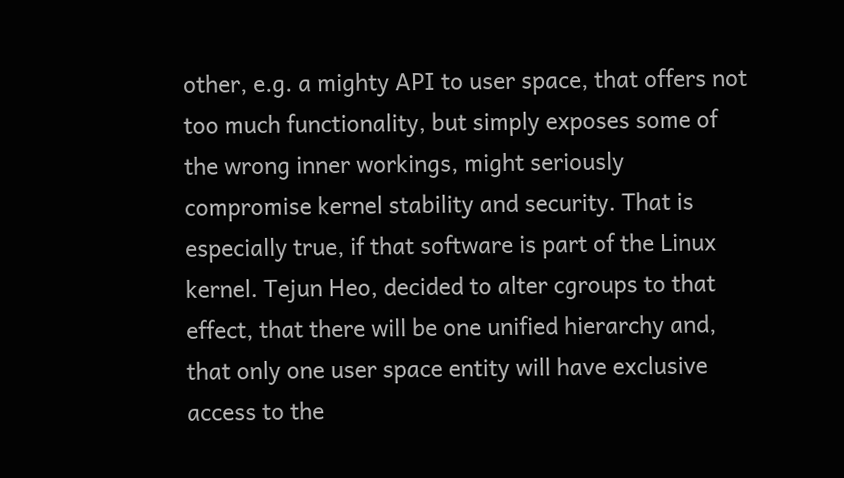other, e.g. a mighty API to user space, that offers not too much functionality, but simply exposes some of the wrong inner workings, might seriously compromise kernel stability and security. That is especially true, if that software is part of the Linux kernel. Tejun Heo, decided to alter cgroups to that effect, that there will be one unified hierarchy and, that only one user space entity will have exclusive access to the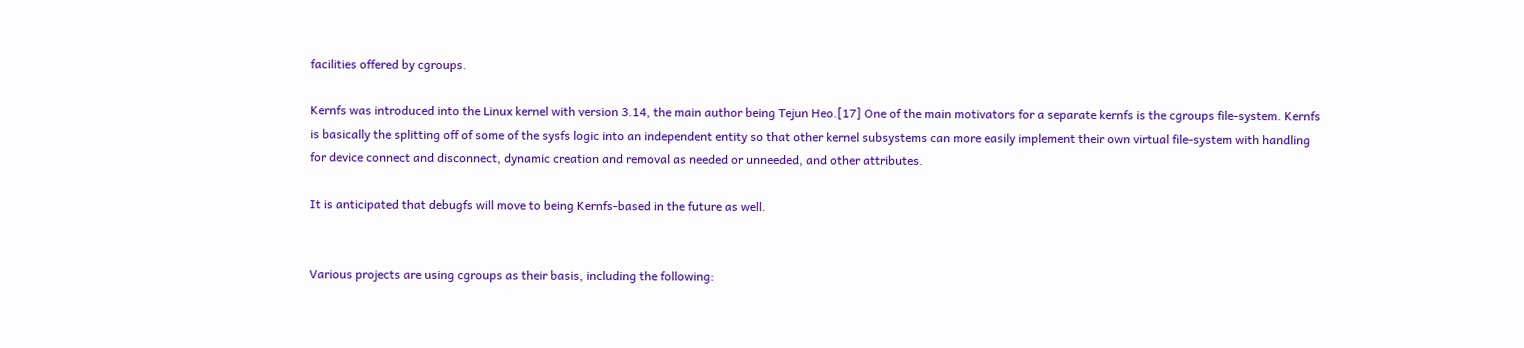facilities offered by cgroups.

Kernfs was introduced into the Linux kernel with version 3.14, the main author being Tejun Heo.[17] One of the main motivators for a separate kernfs is the cgroups file-system. Kernfs is basically the splitting off of some of the sysfs logic into an independent entity so that other kernel subsystems can more easily implement their own virtual file-system with handling for device connect and disconnect, dynamic creation and removal as needed or unneeded, and other attributes.

It is anticipated that debugfs will move to being Kernfs-based in the future as well.


Various projects are using cgroups as their basis, including the following: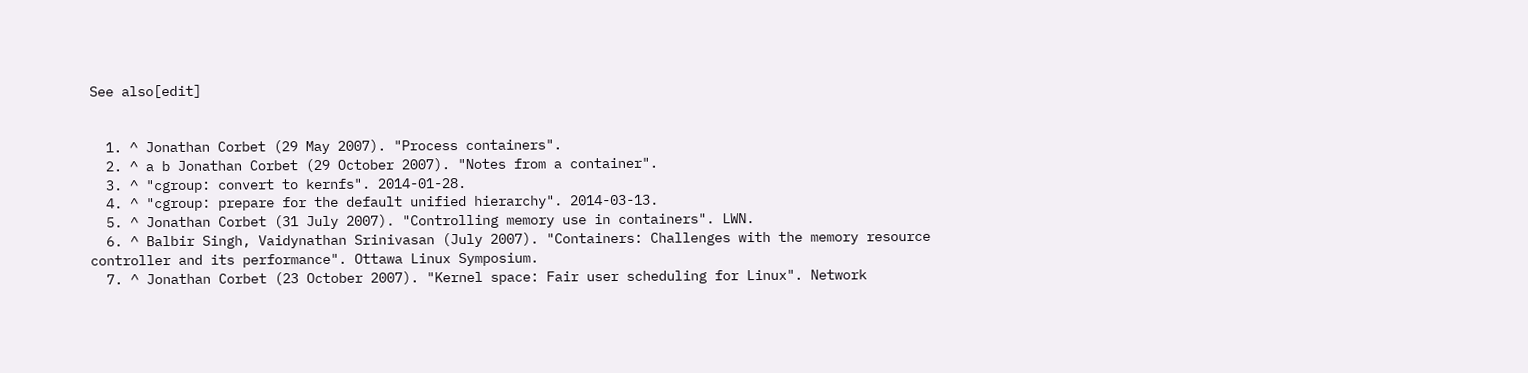See also[edit]


  1. ^ Jonathan Corbet (29 May 2007). "Process containers".
  2. ^ a b Jonathan Corbet (29 October 2007). "Notes from a container".
  3. ^ "cgroup: convert to kernfs". 2014-01-28.
  4. ^ "cgroup: prepare for the default unified hierarchy". 2014-03-13.
  5. ^ Jonathan Corbet (31 July 2007). "Controlling memory use in containers". LWN.
  6. ^ Balbir Singh, Vaidynathan Srinivasan (July 2007). "Containers: Challenges with the memory resource controller and its performance". Ottawa Linux Symposium.
  7. ^ Jonathan Corbet (23 October 2007). "Kernel space: Fair user scheduling for Linux". Network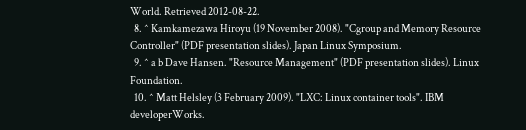World. Retrieved 2012-08-22.
  8. ^ Kamkamezawa Hiroyu (19 November 2008). "Cgroup and Memory Resource Controller" (PDF presentation slides). Japan Linux Symposium.
  9. ^ a b Dave Hansen. "Resource Management" (PDF presentation slides). Linux Foundation.
  10. ^ Matt Helsley (3 February 2009). "LXC: Linux container tools". IBM developerWorks.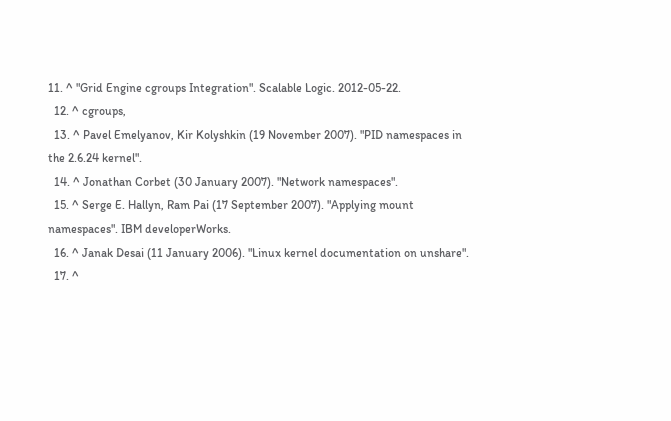11. ^ "Grid Engine cgroups Integration". Scalable Logic. 2012-05-22.
  12. ^ cgroups,
  13. ^ Pavel Emelyanov, Kir Kolyshkin (19 November 2007). "PID namespaces in the 2.6.24 kernel".
  14. ^ Jonathan Corbet (30 January 2007). "Network namespaces".
  15. ^ Serge E. Hallyn, Ram Pai (17 September 2007). "Applying mount namespaces". IBM developerWorks.
  16. ^ Janak Desai (11 January 2006). "Linux kernel documentation on unshare".
  17. ^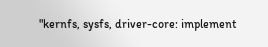"kernfs, sysfs, driver-core: implement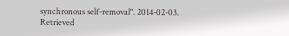synchronous self-removal". 2014-02-03. Retrieved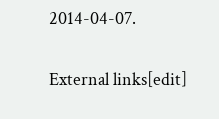2014-04-07.

External links[edit]